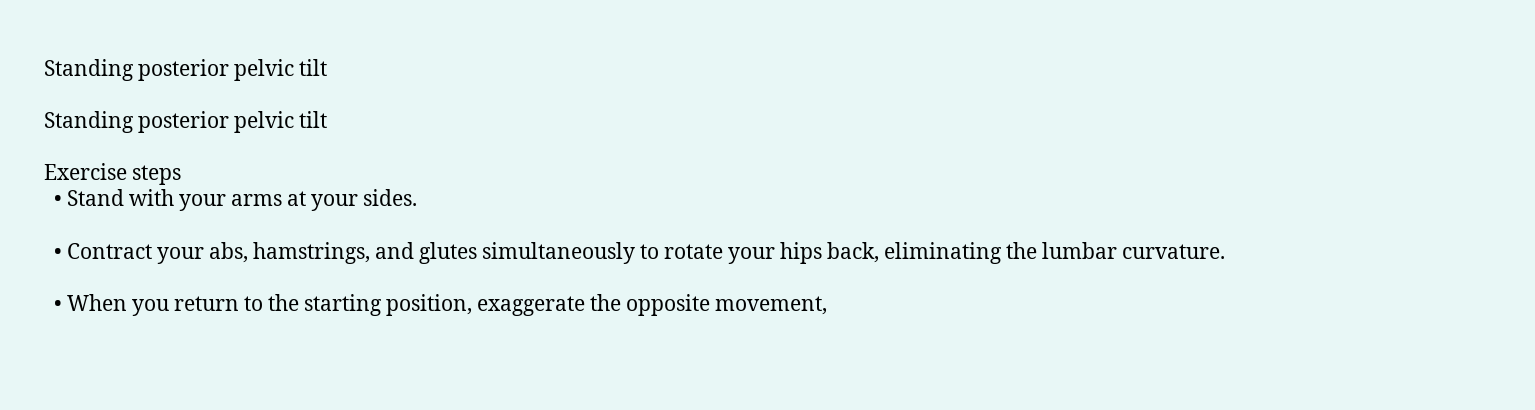Standing posterior pelvic tilt

Standing posterior pelvic tilt

Exercise steps
  • Stand with your arms at your sides.

  • Contract your abs, hamstrings, and glutes simultaneously to rotate your hips back, eliminating the lumbar curvature.

  • When you return to the starting position, exaggerate the opposite movement,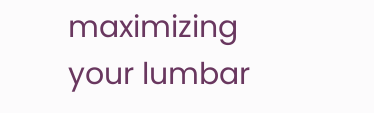maximizing your lumbar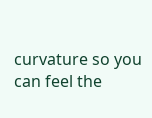curvature so you can feel the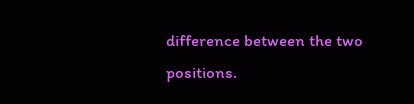difference between the two positions.